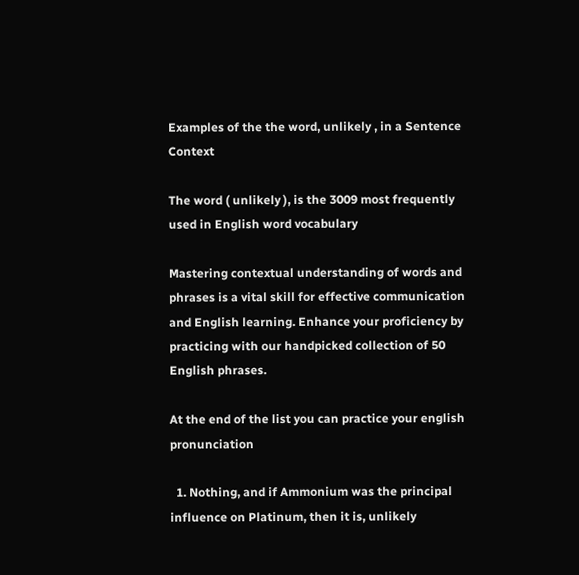Examples of the the word, unlikely , in a Sentence Context

The word ( unlikely ), is the 3009 most frequently used in English word vocabulary

Mastering contextual understanding of words and phrases is a vital skill for effective communication and English learning. Enhance your proficiency by practicing with our handpicked collection of 50 English phrases.

At the end of the list you can practice your english pronunciation

  1. Nothing, and if Ammonium was the principal influence on Platinum, then it is, unlikely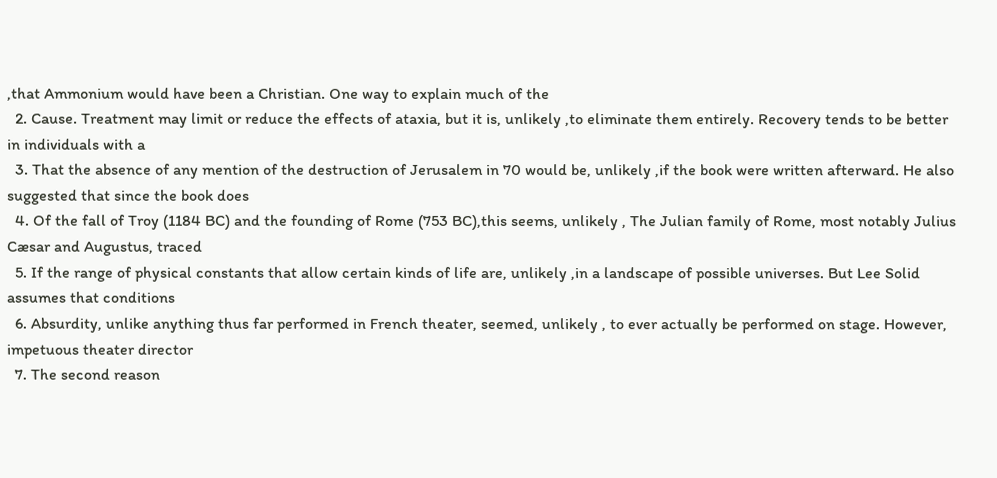,that Ammonium would have been a Christian. One way to explain much of the
  2. Cause. Treatment may limit or reduce the effects of ataxia, but it is, unlikely ,to eliminate them entirely. Recovery tends to be better in individuals with a
  3. That the absence of any mention of the destruction of Jerusalem in 70 would be, unlikely ,if the book were written afterward. He also suggested that since the book does
  4. Of the fall of Troy (1184 BC) and the founding of Rome (753 BC),this seems, unlikely , The Julian family of Rome, most notably Julius Cæsar and Augustus, traced
  5. If the range of physical constants that allow certain kinds of life are, unlikely ,in a landscape of possible universes. But Lee Solid assumes that conditions
  6. Absurdity, unlike anything thus far performed in French theater, seemed, unlikely , to ever actually be performed on stage. However, impetuous theater director
  7. The second reason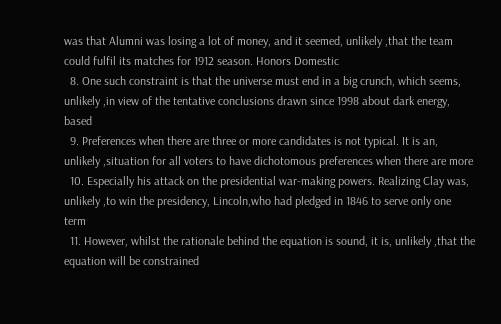was that Alumni was losing a lot of money, and it seemed, unlikely ,that the team could fulfil its matches for 1912 season. Honors Domestic
  8. One such constraint is that the universe must end in a big crunch, which seems, unlikely ,in view of the tentative conclusions drawn since 1998 about dark energy, based
  9. Preferences when there are three or more candidates is not typical. It is an, unlikely ,situation for all voters to have dichotomous preferences when there are more
  10. Especially his attack on the presidential war-making powers. Realizing Clay was, unlikely ,to win the presidency, Lincoln,who had pledged in 1846 to serve only one term
  11. However, whilst the rationale behind the equation is sound, it is, unlikely ,that the equation will be constrained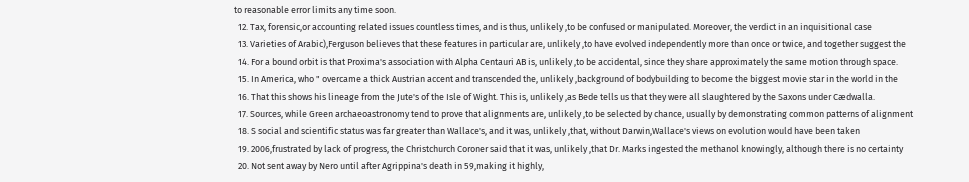to reasonable error limits any time soon.
  12. Tax, forensic,or accounting related issues countless times, and is thus, unlikely ,to be confused or manipulated. Moreover, the verdict in an inquisitional case
  13. Varieties of Arabic),Ferguson believes that these features in particular are, unlikely ,to have evolved independently more than once or twice, and together suggest the
  14. For a bound orbit is that Proxima's association with Alpha Centauri AB is, unlikely ,to be accidental, since they share approximately the same motion through space.
  15. In America, who " overcame a thick Austrian accent and transcended the, unlikely ,background of bodybuilding to become the biggest movie star in the world in the
  16. That this shows his lineage from the Jute's of the Isle of Wight. This is, unlikely ,as Bede tells us that they were all slaughtered by the Saxons under Cædwalla.
  17. Sources, while Green archaeoastronomy tend to prove that alignments are, unlikely ,to be selected by chance, usually by demonstrating common patterns of alignment
  18. S social and scientific status was far greater than Wallace's, and it was, unlikely ,that, without Darwin,Wallace's views on evolution would have been taken
  19. 2006,frustrated by lack of progress, the Christchurch Coroner said that it was, unlikely ,that Dr. Marks ingested the methanol knowingly, although there is no certainty
  20. Not sent away by Nero until after Agrippina's death in 59,making it highly,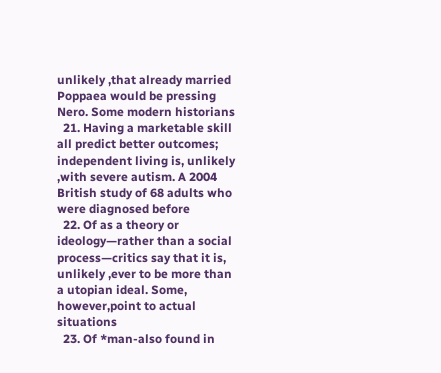unlikely ,that already married Poppaea would be pressing Nero. Some modern historians
  21. Having a marketable skill all predict better outcomes; independent living is, unlikely ,with severe autism. A 2004 British study of 68 adults who were diagnosed before
  22. Of as a theory or ideology—rather than a social process—critics say that it is, unlikely ,ever to be more than a utopian ideal. Some, however,point to actual situations
  23. Of *man-also found in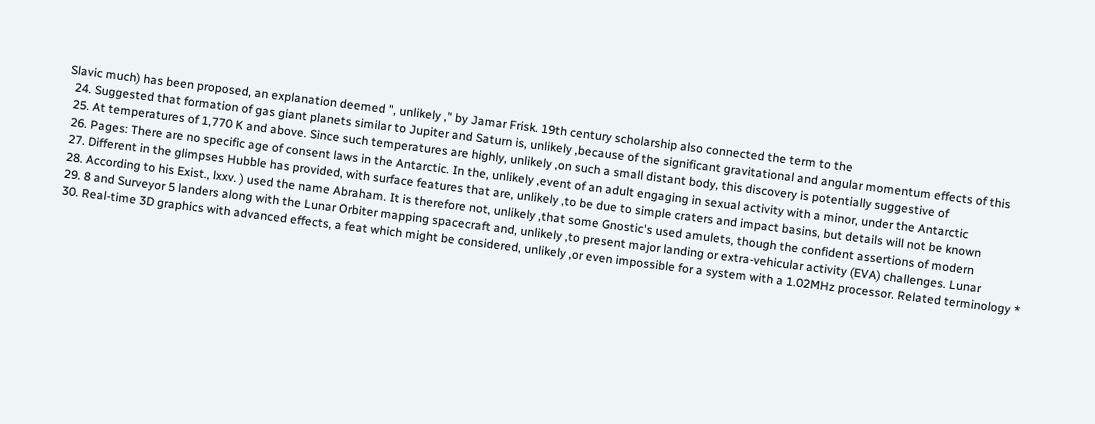Slavic much) has been proposed, an explanation deemed ", unlikely ," by Jamar Frisk. 19th century scholarship also connected the term to the
  24. Suggested that formation of gas giant planets similar to Jupiter and Saturn is, unlikely ,because of the significant gravitational and angular momentum effects of this
  25. At temperatures of 1,770 K and above. Since such temperatures are highly, unlikely ,on such a small distant body, this discovery is potentially suggestive of
  26. Pages: There are no specific age of consent laws in the Antarctic. In the, unlikely ,event of an adult engaging in sexual activity with a minor, under the Antarctic
  27. Different in the glimpses Hubble has provided, with surface features that are, unlikely ,to be due to simple craters and impact basins, but details will not be known
  28. According to his Exist., lxxv. ) used the name Abraham. It is therefore not, unlikely ,that some Gnostic's used amulets, though the confident assertions of modern
  29. 8 and Surveyor 5 landers along with the Lunar Orbiter mapping spacecraft and, unlikely ,to present major landing or extra-vehicular activity (EVA) challenges. Lunar
  30. Real-time 3D graphics with advanced effects, a feat which might be considered, unlikely ,or even impossible for a system with a 1.02MHz processor. Related terminology *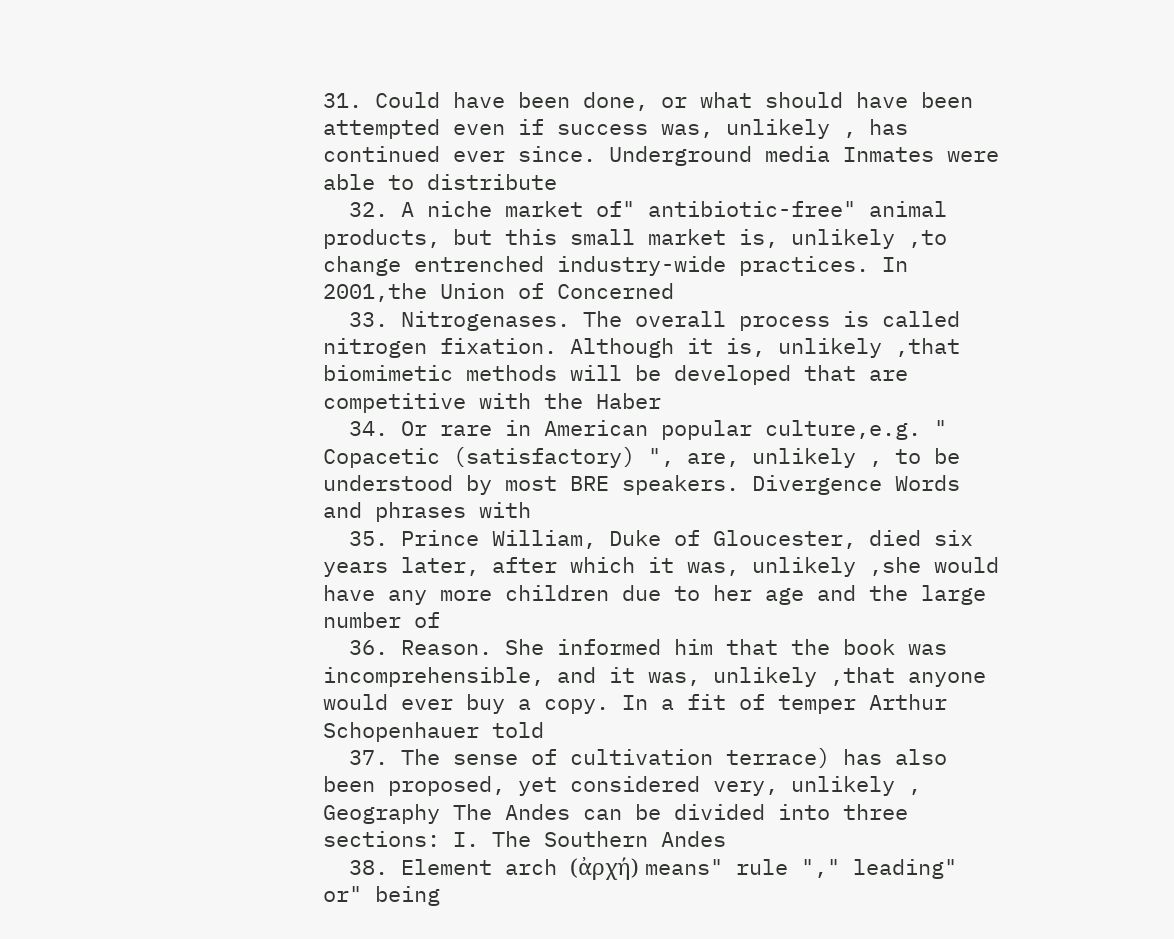31. Could have been done, or what should have been attempted even if success was, unlikely , has continued ever since. Underground media Inmates were able to distribute
  32. A niche market of" antibiotic-free" animal products, but this small market is, unlikely ,to change entrenched industry-wide practices. In 2001,the Union of Concerned
  33. Nitrogenases. The overall process is called nitrogen fixation. Although it is, unlikely ,that biomimetic methods will be developed that are competitive with the Haber
  34. Or rare in American popular culture,e.g. " Copacetic (satisfactory) ", are, unlikely , to be understood by most BRE speakers. Divergence Words and phrases with
  35. Prince William, Duke of Gloucester, died six years later, after which it was, unlikely ,she would have any more children due to her age and the large number of
  36. Reason. She informed him that the book was incomprehensible, and it was, unlikely ,that anyone would ever buy a copy. In a fit of temper Arthur Schopenhauer told
  37. The sense of cultivation terrace) has also been proposed, yet considered very, unlikely , Geography The Andes can be divided into three sections: I. The Southern Andes
  38. Element arch (ἀρχή) means" rule "," leading" or" being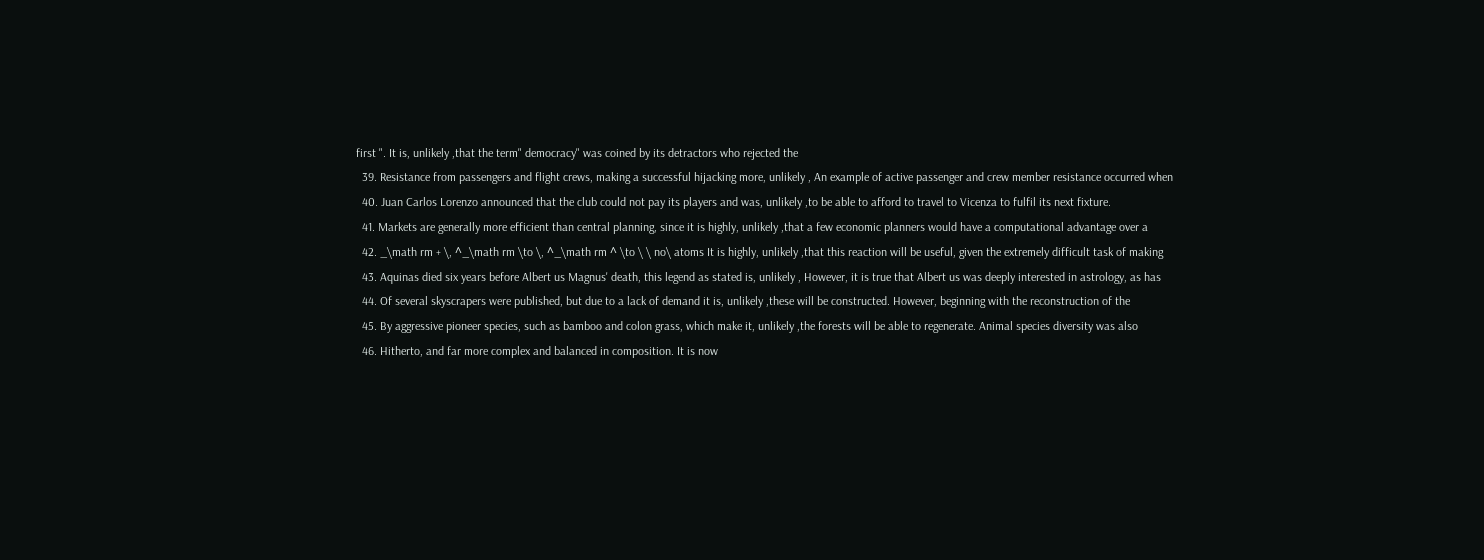first ". It is, unlikely ,that the term" democracy" was coined by its detractors who rejected the
  39. Resistance from passengers and flight crews, making a successful hijacking more, unlikely , An example of active passenger and crew member resistance occurred when
  40. Juan Carlos Lorenzo announced that the club could not pay its players and was, unlikely ,to be able to afford to travel to Vicenza to fulfil its next fixture.
  41. Markets are generally more efficient than central planning, since it is highly, unlikely ,that a few economic planners would have a computational advantage over a
  42. _\math rm + \, ^_\math rm \to \, ^_\math rm ^ \to \ \ no\ atoms It is highly, unlikely ,that this reaction will be useful, given the extremely difficult task of making
  43. Aquinas died six years before Albert us Magnus' death, this legend as stated is, unlikely , However, it is true that Albert us was deeply interested in astrology, as has
  44. Of several skyscrapers were published, but due to a lack of demand it is, unlikely ,these will be constructed. However, beginning with the reconstruction of the
  45. By aggressive pioneer species, such as bamboo and colon grass, which make it, unlikely ,the forests will be able to regenerate. Animal species diversity was also
  46. Hitherto, and far more complex and balanced in composition. It is now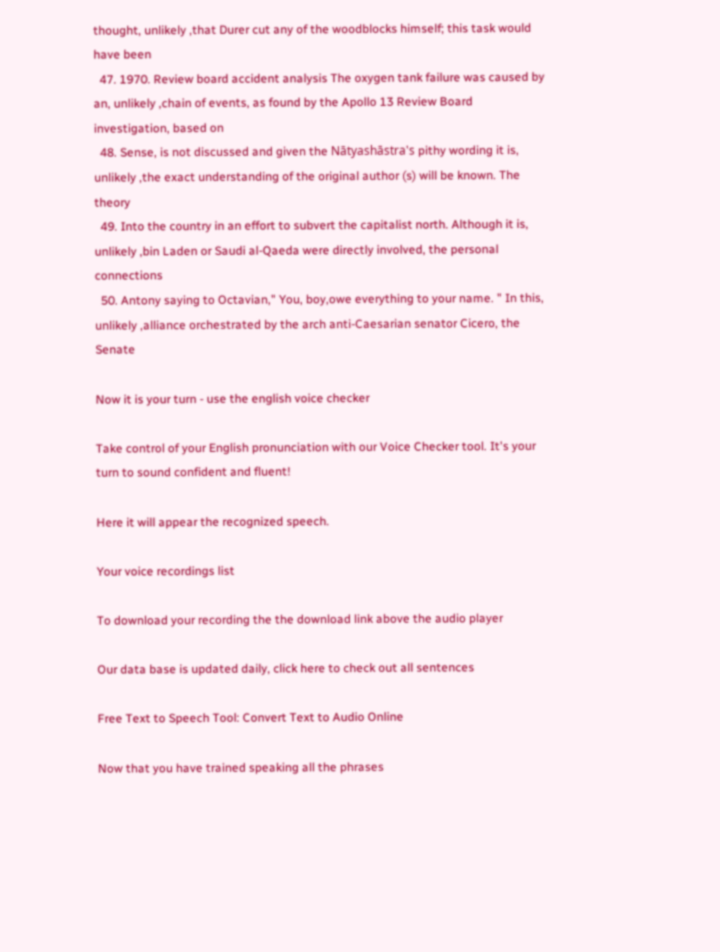thought, unlikely ,that Durer cut any of the woodblocks himself; this task would have been
  47. 1970. Review board accident analysis The oxygen tank failure was caused by an, unlikely ,chain of events, as found by the Apollo 13 Review Board investigation, based on
  48. Sense, is not discussed and given the Nātyashāstra's pithy wording it is, unlikely ,the exact understanding of the original author (s) will be known. The theory
  49. Into the country in an effort to subvert the capitalist north. Although it is, unlikely ,bin Laden or Saudi al-Qaeda were directly involved, the personal connections
  50. Antony saying to Octavian," You, boy,owe everything to your name. " In this, unlikely ,alliance orchestrated by the arch anti-Caesarian senator Cicero, the Senate

Now it is your turn - use the english voice checker

Take control of your English pronunciation with our Voice Checker tool. It's your turn to sound confident and fluent!

Here it will appear the recognized speech.

Your voice recordings list

To download your recording the the download link above the audio player

Our data base is updated daily, click here to check out all sentences

Free Text to Speech Tool: Convert Text to Audio Online

Now that you have trained speaking all the phrases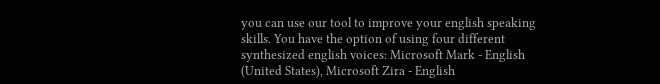you can use our tool to improve your english speaking skills. You have the option of using four different synthesized english voices: Microsoft Mark - English (United States), Microsoft Zira - English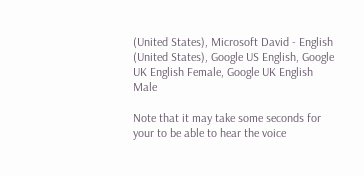(United States), Microsoft David - English (United States), Google US English, Google UK English Female, Google UK English Male

Note that it may take some seconds for your to be able to hear the voice